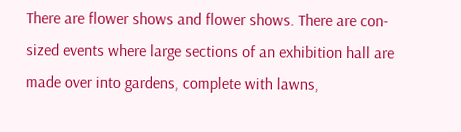There are flower shows and flower shows. There are con-sized events where large sections of an exhibition hall are made over into gardens, complete with lawns,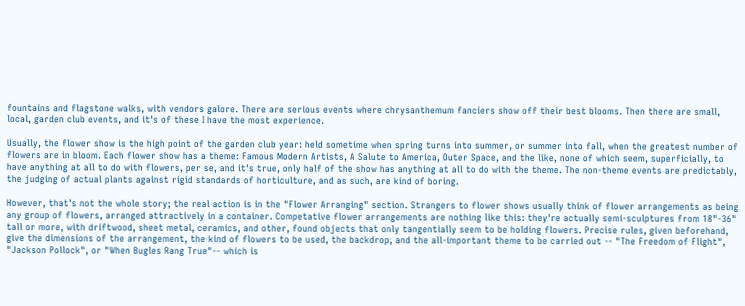fountains and flagstone walks, with vendors galore. There are serious events where chrysanthemum fanciers show off their best blooms. Then there are small, local, garden club events, and it's of these I have the most experience.

Usually, the flower show is the high point of the garden club year: held sometime when spring turns into summer, or summer into fall, when the greatest number of flowers are in bloom. Each flower show has a theme: Famous Modern Artists, A Salute to America, Outer Space, and the like, none of which seem, superficially, to have anything at all to do with flowers, per se, and it's true, only half of the show has anything at all to do with the theme. The non-theme events are predictably, the judging of actual plants against rigid standards of horticulture, and as such, are kind of boring.

However, that's not the whole story; the real action is in the "Flower Arranging" section. Strangers to flower shows usually think of flower arrangements as being any group of flowers, arranged attractively in a container. Competative flower arrangements are nothing like this: they're actually semi-sculptures from 18"-36" tall or more, with driftwood, sheet metal, ceramics, and other, found objects that only tangentially seem to be holding flowers. Precise rules, given beforehand, give the dimensions of the arrangement, the kind of flowers to be used, the backdrop, and the all-important theme to be carried out -- "The Freedom of Flight", "Jackson Pollock", or "When Bugles Rang True"-- which is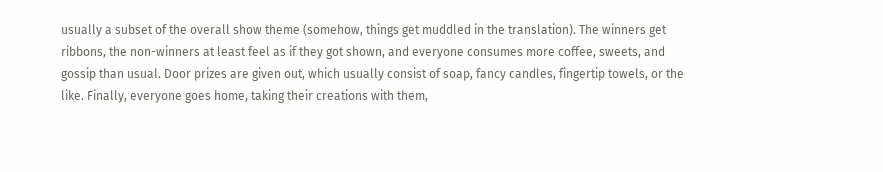usually a subset of the overall show theme (somehow, things get muddled in the translation). The winners get ribbons, the non-winners at least feel as if they got shown, and everyone consumes more coffee, sweets, and gossip than usual. Door prizes are given out, which usually consist of soap, fancy candles, fingertip towels, or the like. Finally, everyone goes home, taking their creations with them,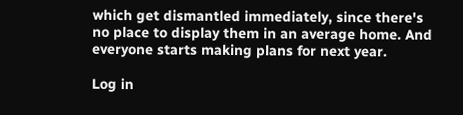which get dismantled immediately, since there's no place to display them in an average home. And everyone starts making plans for next year.

Log in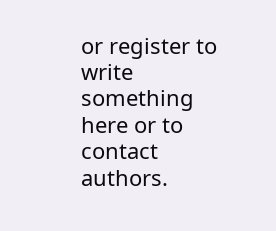or register to write something here or to contact authors.